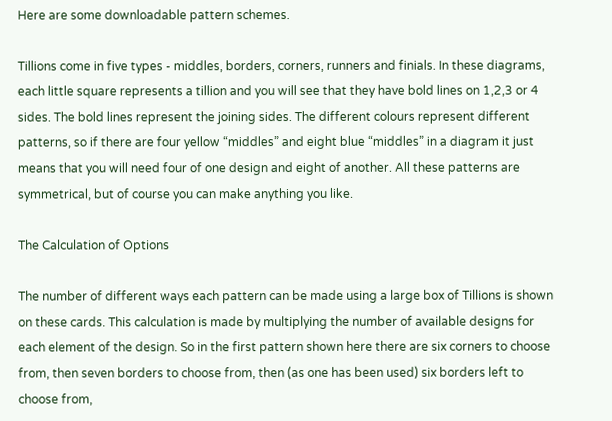Here are some downloadable pattern schemes.

Tillions come in five types - middles, borders, corners, runners and finials. In these diagrams, each little square represents a tillion and you will see that they have bold lines on 1,2,3 or 4 sides. The bold lines represent the joining sides. The different colours represent different patterns, so if there are four yellow “middles” and eight blue “middles” in a diagram it just means that you will need four of one design and eight of another. All these patterns are symmetrical, but of course you can make anything you like.

The Calculation of Options

The number of different ways each pattern can be made using a large box of Tillions is shown on these cards. This calculation is made by multiplying the number of available designs for each element of the design. So in the first pattern shown here there are six corners to choose from, then seven borders to choose from, then (as one has been used) six borders left to choose from,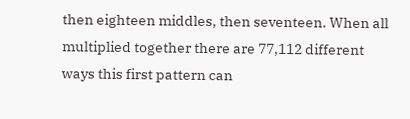then eighteen middles, then seventeen. When all multiplied together there are 77,112 different ways this first pattern can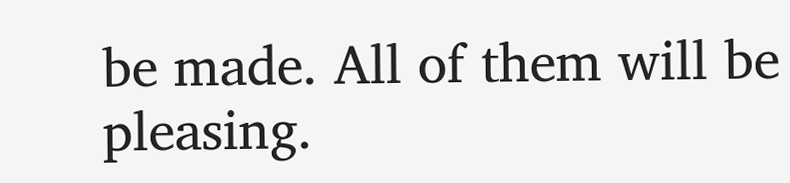be made. All of them will be pleasing.